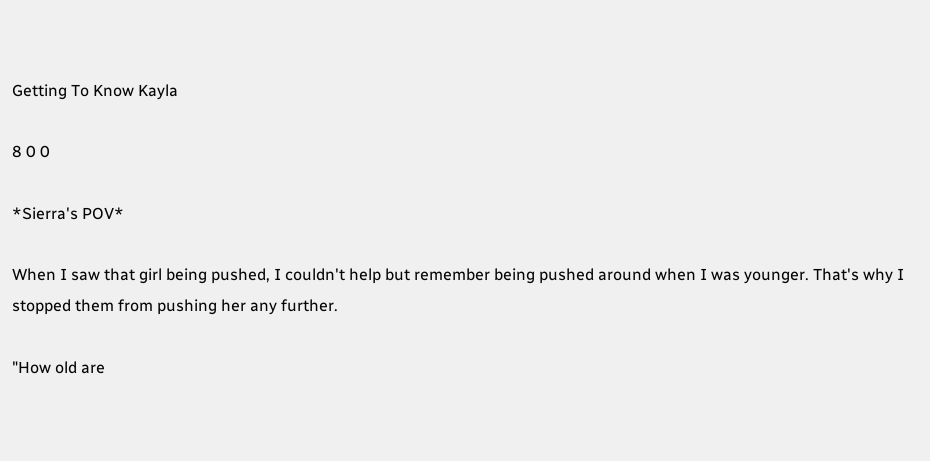Getting To Know Kayla

8 0 0

*Sierra's POV*

When I saw that girl being pushed, I couldn't help but remember being pushed around when I was younger. That's why I stopped them from pushing her any further.

"How old are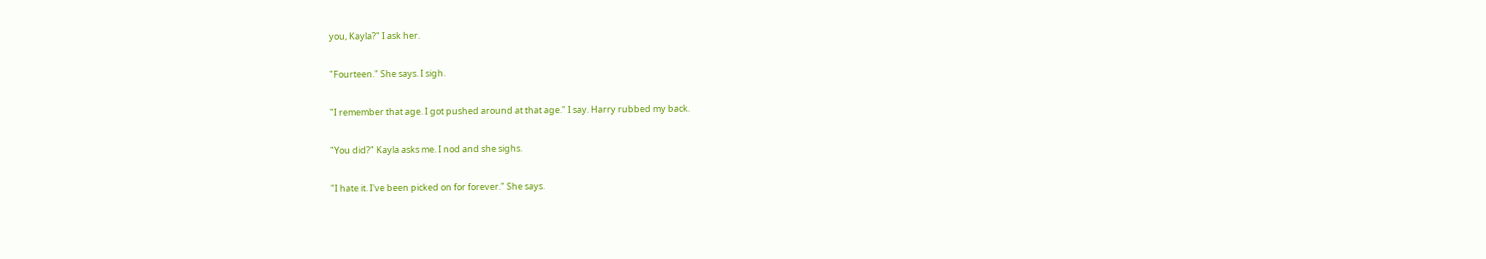you, Kayla?" I ask her.

"Fourteen." She says. I sigh.

"I remember that age. I got pushed around at that age." I say. Harry rubbed my back.

"You did?" Kayla asks me. I nod and she sighs.

"I hate it. I've been picked on for forever." She says.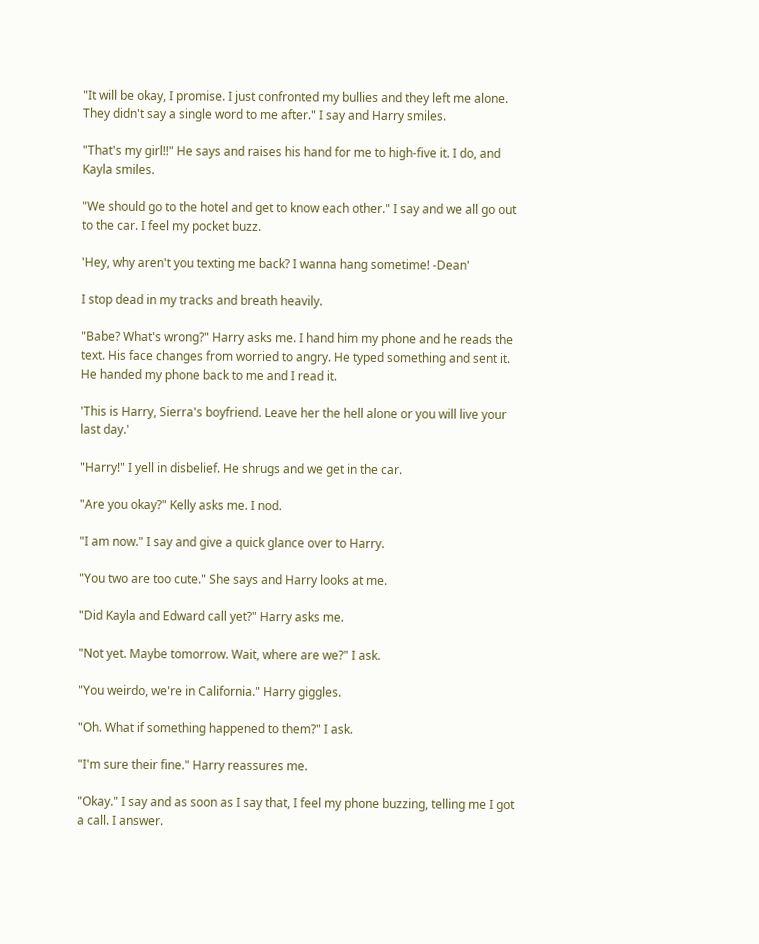"It will be okay, I promise. I just confronted my bullies and they left me alone. They didn't say a single word to me after." I say and Harry smiles.

"That's my girl!!" He says and raises his hand for me to high-five it. I do, and Kayla smiles.

"We should go to the hotel and get to know each other." I say and we all go out to the car. I feel my pocket buzz.

'Hey, why aren't you texting me back? I wanna hang sometime! -Dean'

I stop dead in my tracks and breath heavily.

"Babe? What's wrong?" Harry asks me. I hand him my phone and he reads the text. His face changes from worried to angry. He typed something and sent it. He handed my phone back to me and I read it.

'This is Harry, Sierra's boyfriend. Leave her the hell alone or you will live your last day.'

"Harry!" I yell in disbelief. He shrugs and we get in the car.

"Are you okay?" Kelly asks me. I nod.

"I am now." I say and give a quick glance over to Harry.

"You two are too cute." She says and Harry looks at me.

"Did Kayla and Edward call yet?" Harry asks me.

"Not yet. Maybe tomorrow. Wait, where are we?" I ask.

"You weirdo, we're in California." Harry giggles.

"Oh. What if something happened to them?" I ask.

"I'm sure their fine." Harry reassures me.

"Okay." I say and as soon as I say that, I feel my phone buzzing, telling me I got a call. I answer.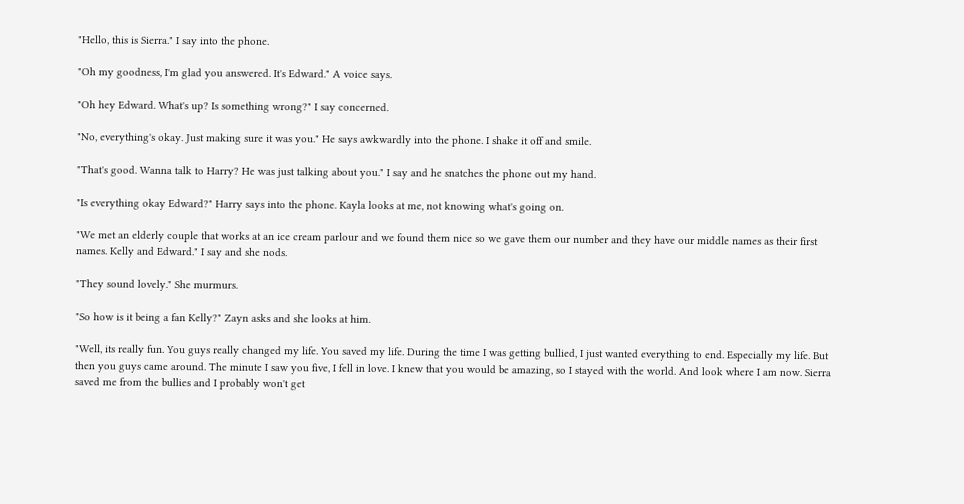"Hello, this is Sierra." I say into the phone.

"Oh my goodness, I'm glad you answered. It's Edward." A voice says.

"Oh hey Edward. What's up? Is something wrong?" I say concerned.

"No, everything's okay. Just making sure it was you." He says awkwardly into the phone. I shake it off and smile.

"That's good. Wanna talk to Harry? He was just talking about you." I say and he snatches the phone out my hand.

"Is everything okay Edward?" Harry says into the phone. Kayla looks at me, not knowing what's going on.

"We met an elderly couple that works at an ice cream parlour and we found them nice so we gave them our number and they have our middle names as their first names. Kelly and Edward." I say and she nods.

"They sound lovely." She murmurs.

"So how is it being a fan Kelly?" Zayn asks and she looks at him.

"Well, its really fun. You guys really changed my life. You saved my life. During the time I was getting bullied, I just wanted everything to end. Especially my life. But then you guys came around. The minute I saw you five, I fell in love. I knew that you would be amazing, so I stayed with the world. And look where I am now. Sierra saved me from the bullies and I probably won't get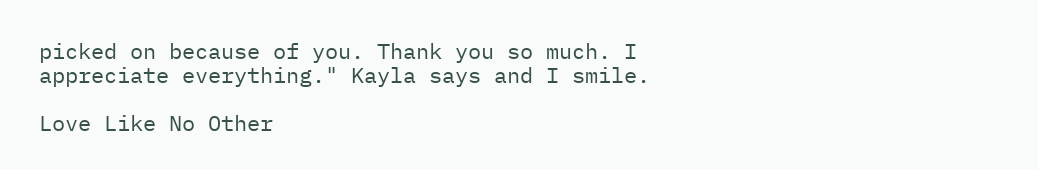picked on because of you. Thank you so much. I appreciate everything." Kayla says and I smile.

Love Like No Other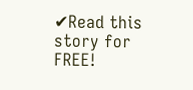✔Read this story for FREE!